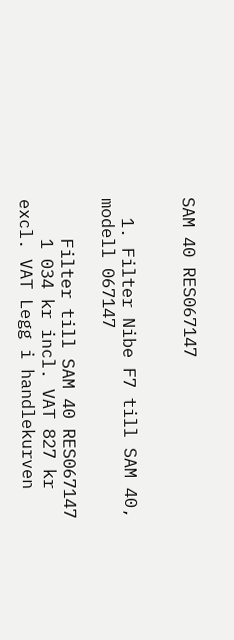SAM 40 RES067147


  1. Filter Nibe F7 till SAM 40, modell 067147

    Filter till SAM 40 RES067147
    1 034 kr incl. VAT 827 kr excl. VAT Legg i handlekurven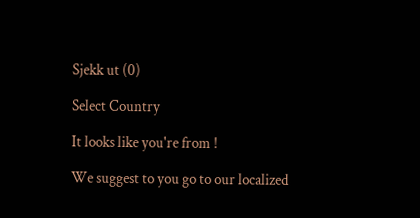Sjekk ut (0)

Select Country

It looks like you're from !

We suggest to you go to our localized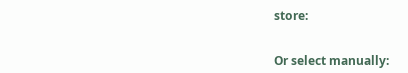store:


Or select manually: